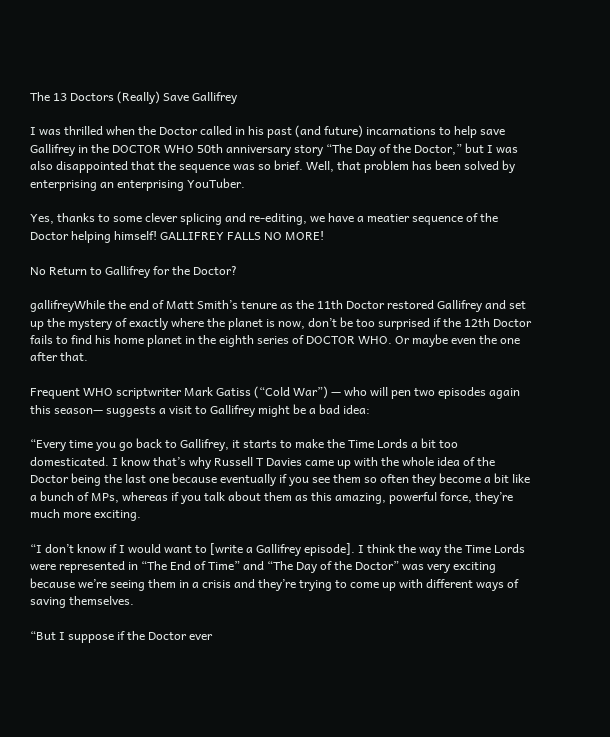The 13 Doctors (Really) Save Gallifrey

I was thrilled when the Doctor called in his past (and future) incarnations to help save Gallifrey in the DOCTOR WHO 50th anniversary story “The Day of the Doctor,” but I was also disappointed that the sequence was so brief. Well, that problem has been solved by enterprising an enterprising YouTuber.

Yes, thanks to some clever splicing and re-editing, we have a meatier sequence of the Doctor helping himself! GALLIFREY FALLS NO MORE!

No Return to Gallifrey for the Doctor?

gallifreyWhile the end of Matt Smith’s tenure as the 11th Doctor restored Gallifrey and set up the mystery of exactly where the planet is now, don’t be too surprised if the 12th Doctor fails to find his home planet in the eighth series of DOCTOR WHO. Or maybe even the one after that.

Frequent WHO scriptwriter Mark Gatiss (“Cold War”) — who will pen two episodes again this season— suggests a visit to Gallifrey might be a bad idea:

“Every time you go back to Gallifrey, it starts to make the Time Lords a bit too domesticated. I know that’s why Russell T Davies came up with the whole idea of the Doctor being the last one because eventually if you see them so often they become a bit like a bunch of MPs, whereas if you talk about them as this amazing, powerful force, they’re much more exciting.

“I don’t know if I would want to [write a Gallifrey episode]. I think the way the Time Lords were represented in “The End of Time” and “The Day of the Doctor” was very exciting because we’re seeing them in a crisis and they’re trying to come up with different ways of saving themselves.

“But I suppose if the Doctor ever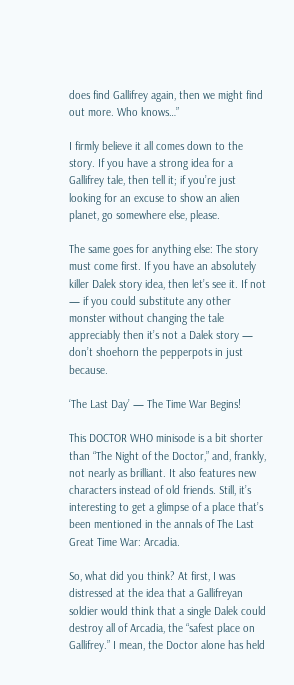does find Gallifrey again, then we might find out more. Who knows…”

I firmly believe it all comes down to the story. If you have a strong idea for a Gallifrey tale, then tell it; if you’re just looking for an excuse to show an alien planet, go somewhere else, please.

The same goes for anything else: The story must come first. If you have an absolutely killer Dalek story idea, then let’s see it. If not — if you could substitute any other monster without changing the tale appreciably then it’s not a Dalek story — don’t shoehorn the pepperpots in just because.

‘The Last Day’ — The Time War Begins!

This DOCTOR WHO minisode is a bit shorter than “The Night of the Doctor,” and, frankly, not nearly as brilliant. It also features new characters instead of old friends. Still, it’s interesting to get a glimpse of a place that’s been mentioned in the annals of The Last Great Time War: Arcadia.

So, what did you think? At first, I was distressed at the idea that a Gallifreyan soldier would think that a single Dalek could destroy all of Arcadia, the “safest place on Gallifrey.” I mean, the Doctor alone has held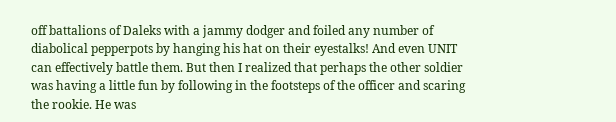off battalions of Daleks with a jammy dodger and foiled any number of diabolical pepperpots by hanging his hat on their eyestalks! And even UNIT can effectively battle them. But then I realized that perhaps the other soldier was having a little fun by following in the footsteps of the officer and scaring the rookie. He was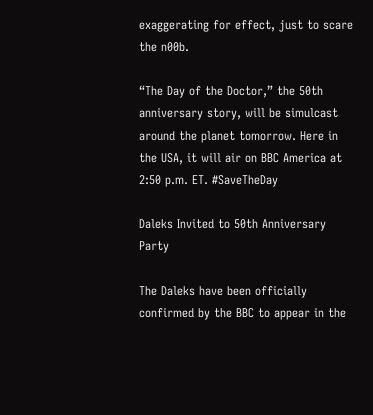exaggerating for effect, just to scare the n00b.

“The Day of the Doctor,” the 50th anniversary story, will be simulcast around the planet tomorrow. Here in the USA, it will air on BBC America at 2:50 p.m. ET. #SaveTheDay

Daleks Invited to 50th Anniversary Party

The Daleks have been officially confirmed by the BBC to appear in the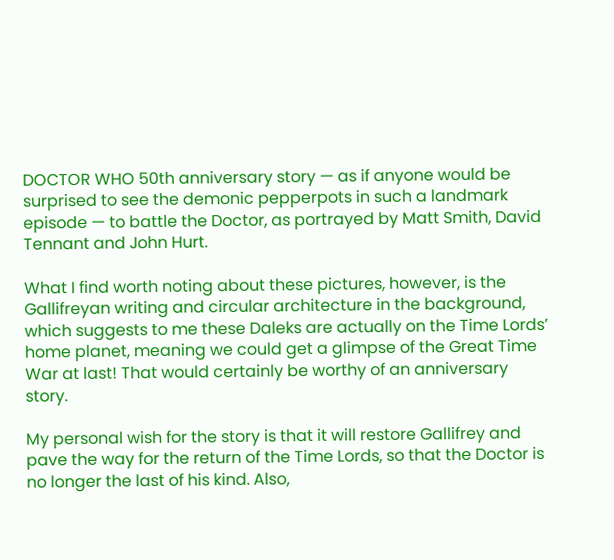DOCTOR WHO 50th anniversary story — as if anyone would be surprised to see the demonic pepperpots in such a landmark episode — to battle the Doctor, as portrayed by Matt Smith, David Tennant and John Hurt.

What I find worth noting about these pictures, however, is the Gallifreyan writing and circular architecture in the background, which suggests to me these Daleks are actually on the Time Lords’ home planet, meaning we could get a glimpse of the Great Time War at last! That would certainly be worthy of an anniversary story.

My personal wish for the story is that it will restore Gallifrey and pave the way for the return of the Time Lords, so that the Doctor is no longer the last of his kind. Also,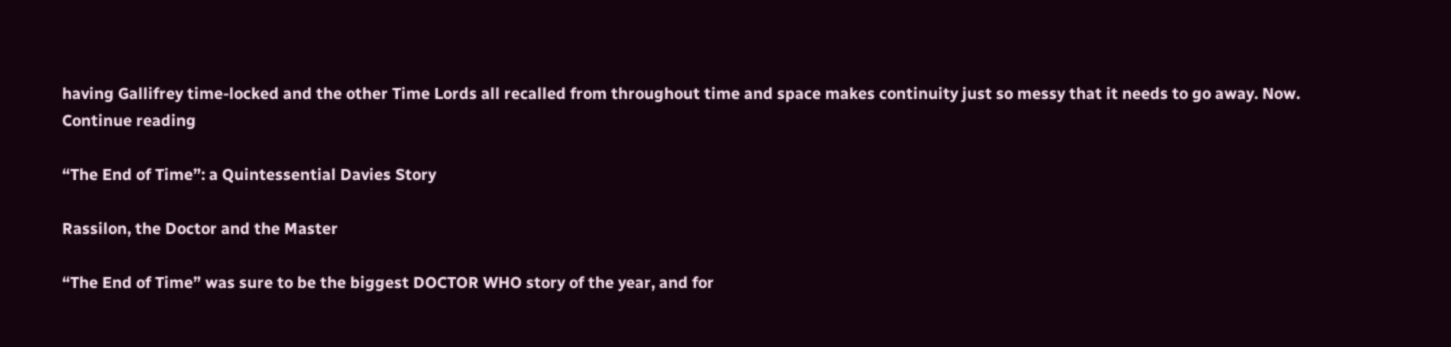having Gallifrey time-locked and the other Time Lords all recalled from throughout time and space makes continuity just so messy that it needs to go away. Now.
Continue reading

“The End of Time”: a Quintessential Davies Story

Rassilon, the Doctor and the Master

“The End of Time” was sure to be the biggest DOCTOR WHO story of the year, and for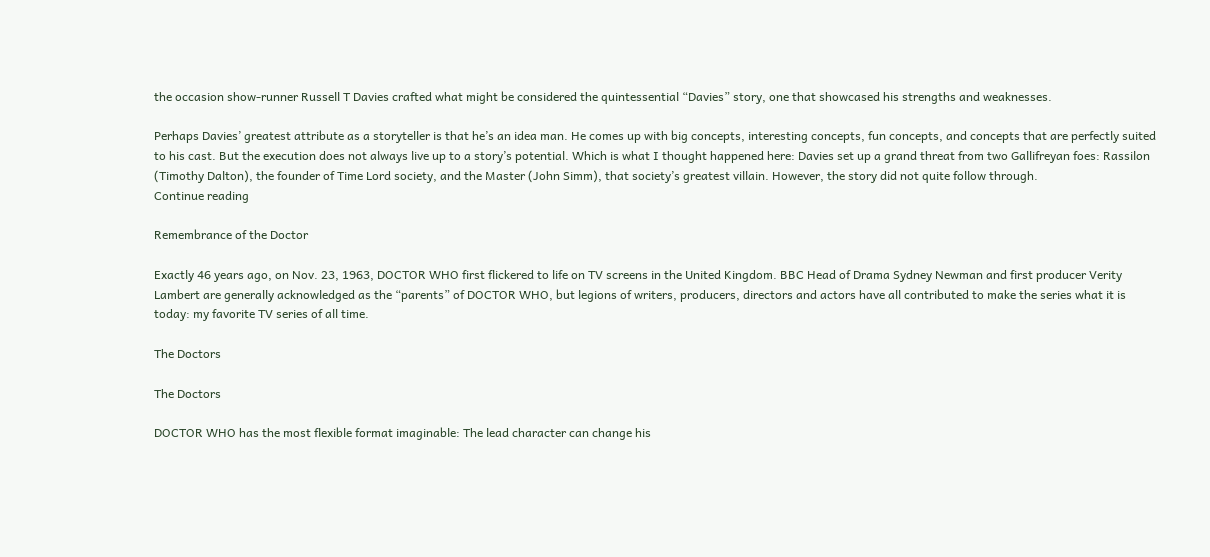the occasion show-runner Russell T Davies crafted what might be considered the quintessential “Davies” story, one that showcased his strengths and weaknesses.

Perhaps Davies’ greatest attribute as a storyteller is that he’s an idea man. He comes up with big concepts, interesting concepts, fun concepts, and concepts that are perfectly suited to his cast. But the execution does not always live up to a story’s potential. Which is what I thought happened here: Davies set up a grand threat from two Gallifreyan foes: Rassilon (Timothy Dalton), the founder of Time Lord society, and the Master (John Simm), that society’s greatest villain. However, the story did not quite follow through.
Continue reading

Remembrance of the Doctor

Exactly 46 years ago, on Nov. 23, 1963, DOCTOR WHO first flickered to life on TV screens in the United Kingdom. BBC Head of Drama Sydney Newman and first producer Verity Lambert are generally acknowledged as the “parents” of DOCTOR WHO, but legions of writers, producers, directors and actors have all contributed to make the series what it is today: my favorite TV series of all time.

The Doctors

The Doctors

DOCTOR WHO has the most flexible format imaginable: The lead character can change his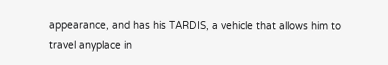appearance, and has his TARDIS, a vehicle that allows him to travel anyplace in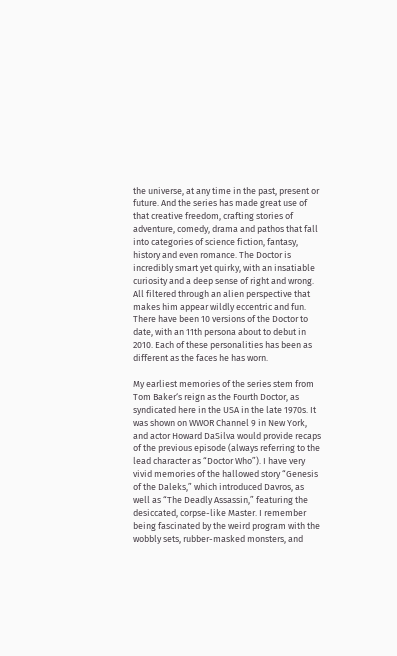the universe, at any time in the past, present or future. And the series has made great use of that creative freedom, crafting stories of adventure, comedy, drama and pathos that fall into categories of science fiction, fantasy, history and even romance. The Doctor is incredibly smart yet quirky, with an insatiable curiosity and a deep sense of right and wrong. All filtered through an alien perspective that makes him appear wildly eccentric and fun. There have been 10 versions of the Doctor to date, with an 11th persona about to debut in 2010. Each of these personalities has been as different as the faces he has worn.

My earliest memories of the series stem from Tom Baker‘s reign as the Fourth Doctor, as syndicated here in the USA in the late 1970s. It was shown on WWOR Channel 9 in New York, and actor Howard DaSilva would provide recaps of the previous episode (always referring to the lead character as “Doctor Who”). I have very vivid memories of the hallowed story “Genesis of the Daleks,” which introduced Davros, as well as “The Deadly Assassin,” featuring the desiccated, corpse-like Master. I remember being fascinated by the weird program with the wobbly sets, rubber-masked monsters, and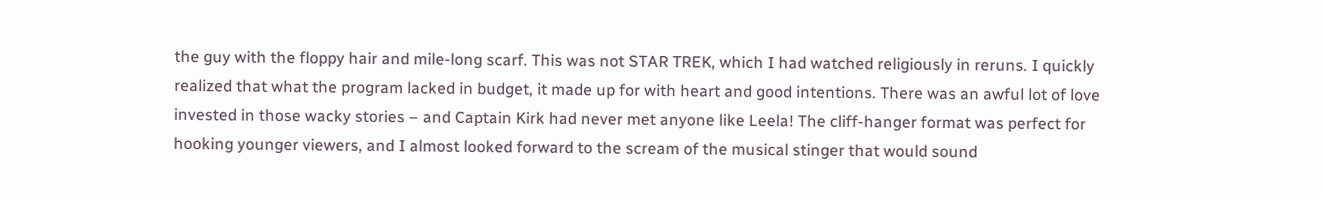the guy with the floppy hair and mile-long scarf. This was not STAR TREK, which I had watched religiously in reruns. I quickly realized that what the program lacked in budget, it made up for with heart and good intentions. There was an awful lot of love invested in those wacky stories – and Captain Kirk had never met anyone like Leela! The cliff-hanger format was perfect for hooking younger viewers, and I almost looked forward to the scream of the musical stinger that would sound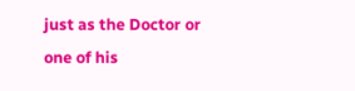just as the Doctor or one of his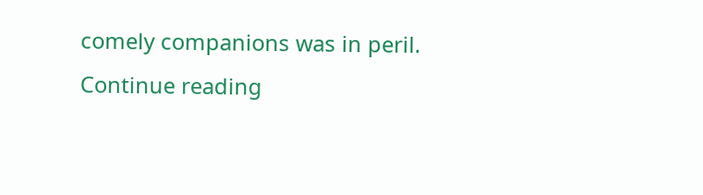comely companions was in peril.
Continue reading